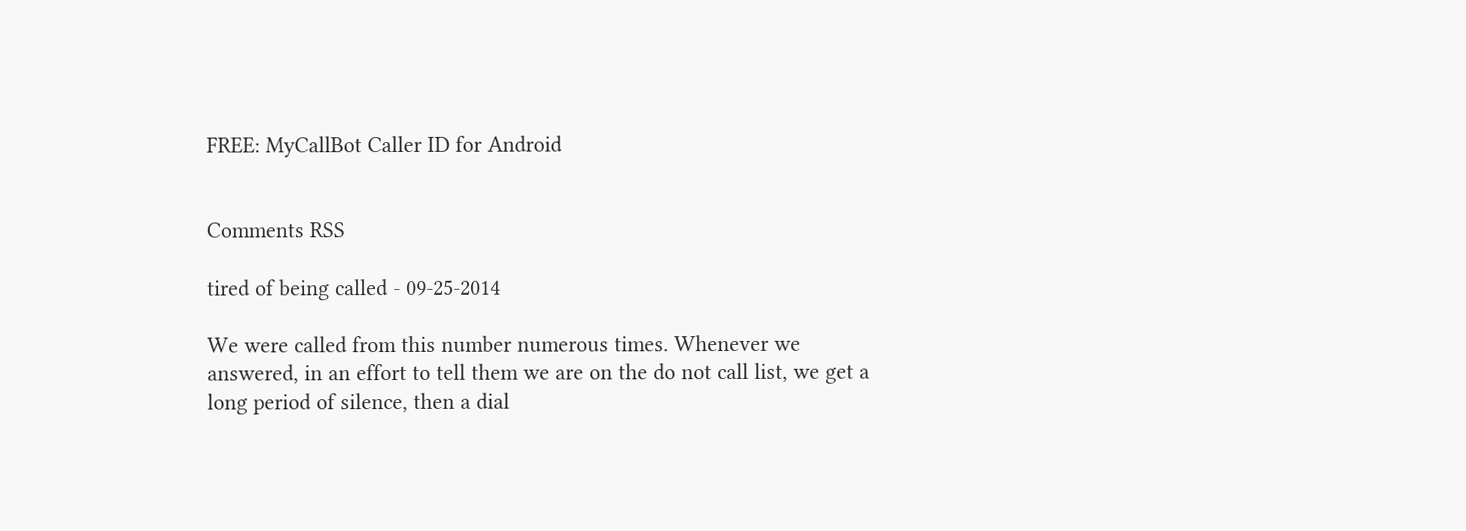FREE: MyCallBot Caller ID for Android


Comments RSS

tired of being called - 09-25-2014

We were called from this number numerous times. Whenever we answered, in an effort to tell them we are on the do not call list, we get a long period of silence, then a dial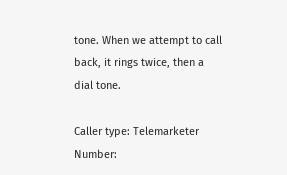tone. When we attempt to call back, it rings twice, then a dial tone.

Caller type: Telemarketer
Number: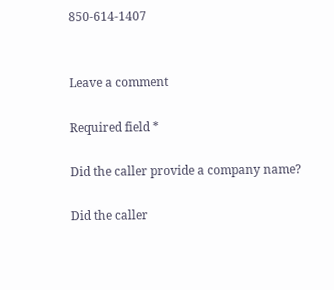850-614-1407


Leave a comment

Required field *

Did the caller provide a company name?

Did the caller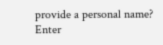provide a personal name?
Enter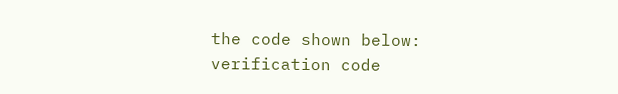the code shown below:
verification code